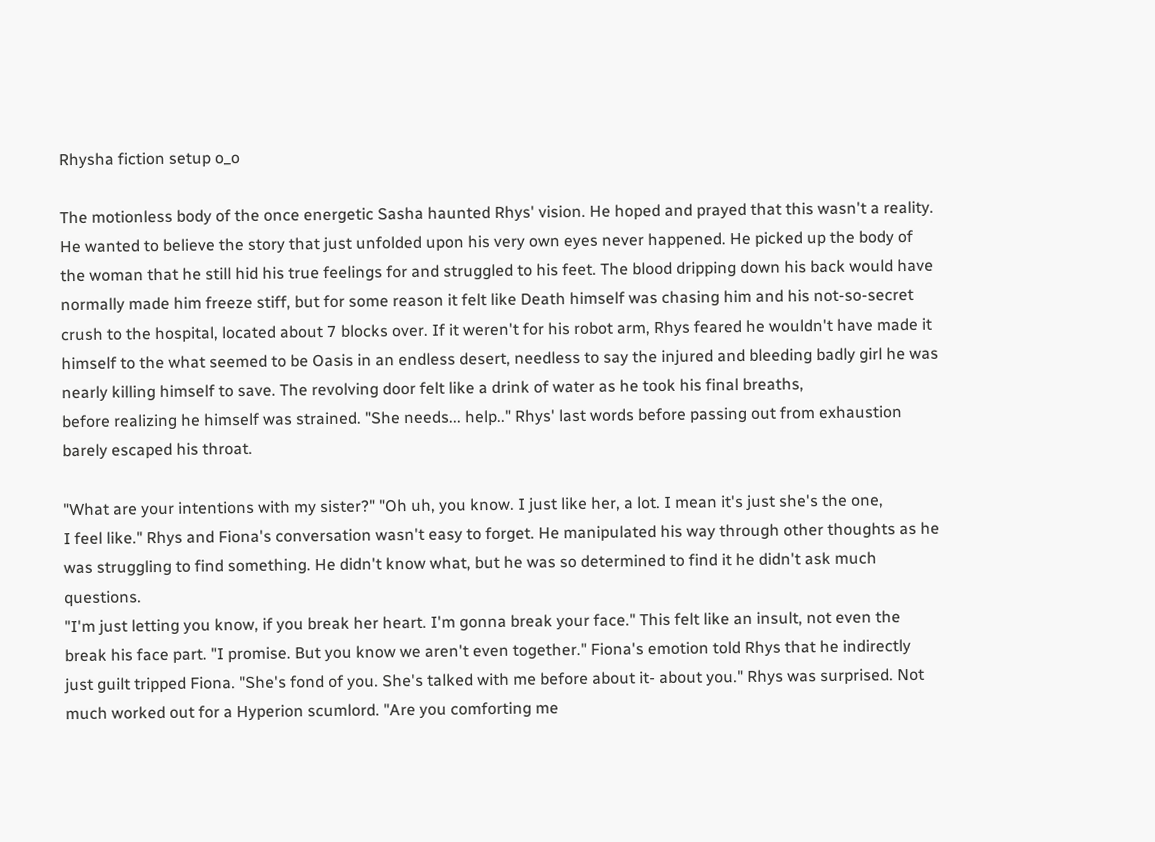Rhysha fiction setup o_o

The motionless body of the once energetic Sasha haunted Rhys' vision. He hoped and prayed that this wasn't a reality.
He wanted to believe the story that just unfolded upon his very own eyes never happened. He picked up the body of the woman that he still hid his true feelings for and struggled to his feet. The blood dripping down his back would have normally made him freeze stiff, but for some reason it felt like Death himself was chasing him and his not-so-secret crush to the hospital, located about 7 blocks over. If it weren't for his robot arm, Rhys feared he wouldn't have made it himself to the what seemed to be Oasis in an endless desert, needless to say the injured and bleeding badly girl he was nearly killing himself to save. The revolving door felt like a drink of water as he took his final breaths,
before realizing he himself was strained. "She needs... help.." Rhys' last words before passing out from exhaustion barely escaped his throat.

"What are your intentions with my sister?" "Oh uh, you know. I just like her, a lot. I mean it's just she's the one,
I feel like." Rhys and Fiona's conversation wasn't easy to forget. He manipulated his way through other thoughts as he was struggling to find something. He didn't know what, but he was so determined to find it he didn't ask much questions.
"I'm just letting you know, if you break her heart. I'm gonna break your face." This felt like an insult, not even the break his face part. "I promise. But you know we aren't even together." Fiona's emotion told Rhys that he indirectly just guilt tripped Fiona. "She's fond of you. She's talked with me before about it- about you." Rhys was surprised. Not much worked out for a Hyperion scumlord. "Are you comforting me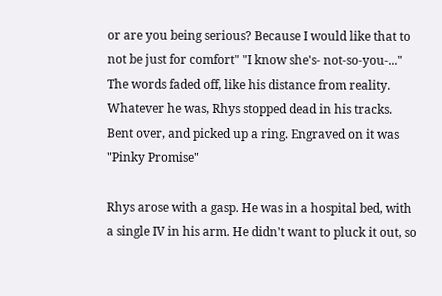or are you being serious? Because I would like that to not be just for comfort" "I know she's- not-so-you-..." The words faded off, like his distance from reality. Whatever he was, Rhys stopped dead in his tracks. Bent over, and picked up a ring. Engraved on it was "Pinky Promise"

Rhys arose with a gasp. He was in a hospital bed, with a single IV in his arm. He didn't want to pluck it out, so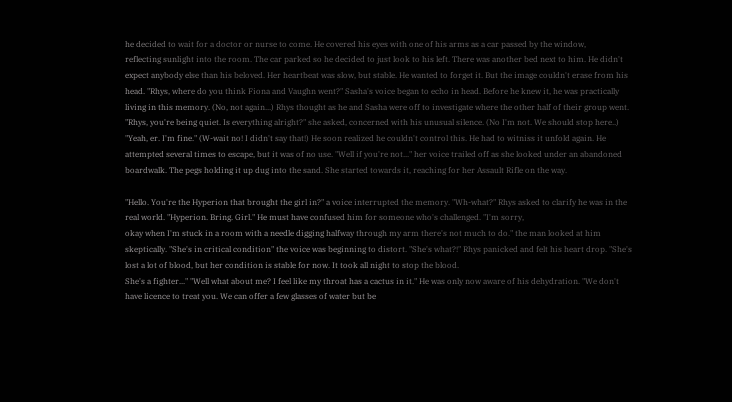he decided to wait for a doctor or nurse to come. He covered his eyes with one of his arms as a car passed by the window,
reflecting sunlight into the room. The car parked so he decided to just look to his left. There was another bed next to him. He didn't expect anybody else than his beloved. Her heartbeat was slow, but stable. He wanted to forget it. But the image couldn't erase from his head. "Rhys, where do you think Fiona and Vaughn went?" Sasha's voice began to echo in head. Before he knew it, he was practically living in this memory. (No, not again...) Rhys thought as he and Sasha were off to investigate where the other half of their group went. "Rhys, you're being quiet. Is everything alright?" she asked, concerned with his unusual silence. (No I'm not. We should stop here..) "Yeah, er. I'm fine." (W-wait no! I didn't say that!) He soon realized he couldn't control this. He had to witniss it unfold again. He attempted several times to escape, but it was of no use. "Well if you're not..." her voice trailed off as she looked under an abandoned boardwalk. The pegs holding it up dug into the sand. She started towards it, reaching for her Assault Rifle on the way.

"Hello. You're the Hyperion that brought the girl in?" a voice interrupted the memory. "Wh-what?" Rhys asked to clarify he was in the real world. "Hyperion. Bring. Girl." He must have confused him for someone who's challenged. "I'm sorry,
okay when I'm stuck in a room with a needle digging halfway through my arm there's not much to do." the man looked at him skeptically. "She's in critical condition" the voice was beginning to distort. "She's what?!" Rhys panicked and felt his heart drop. "She's lost a lot of blood, but her condition is stable for now. It took all night to stop the blood.
She's a fighter..." "Well what about me? I feel like my throat has a cactus in it." He was only now aware of his dehydration. "We don't have licence to treat you. We can offer a few glasses of water but be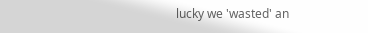lucky we 'wasted' an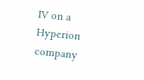IV on a Hyperion company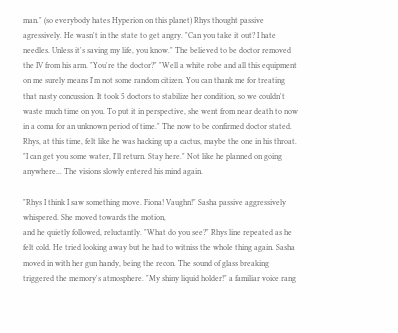man." (so everybody hates Hyperion on this planet) Rhys thought passive agressively. He wasn't in the state to get angry. "Can you take it out? I hate needles. Unless it's saving my life, you know." The believed to be doctor removed the IV from his arm. "You're the doctor?" "Well a white robe and all this equipment on me surely means I'm not some random citizen. You can thank me for treating that nasty concussion. It took 5 doctors to stabilize her condition, so we couldn't waste much time on you. To put it in perspective, she went from near death to now in a coma for an unknown period of time." The now to be confirmed doctor stated. Rhys, at this time, felt like he was hacking up a cactus, maybe the one in his throat. "I can get you some water, I'll return. Stay here." Not like he planned on going anywhere... The visions slowly entered his mind again.

"Rhys I think I saw something move. Fiona! Vaughn!" Sasha passive aggressively whispered. She moved towards the motion,
and he quietly followed, reluctantly. "What do you see?" Rhys line repeated as he felt cold. He tried looking away but he had to witniss the whole thing again. Sasha moved in with her gun handy, being the recon. The sound of glass breaking triggered the memory's atmosphere. "My shiny liquid holder!" a familiar voice rang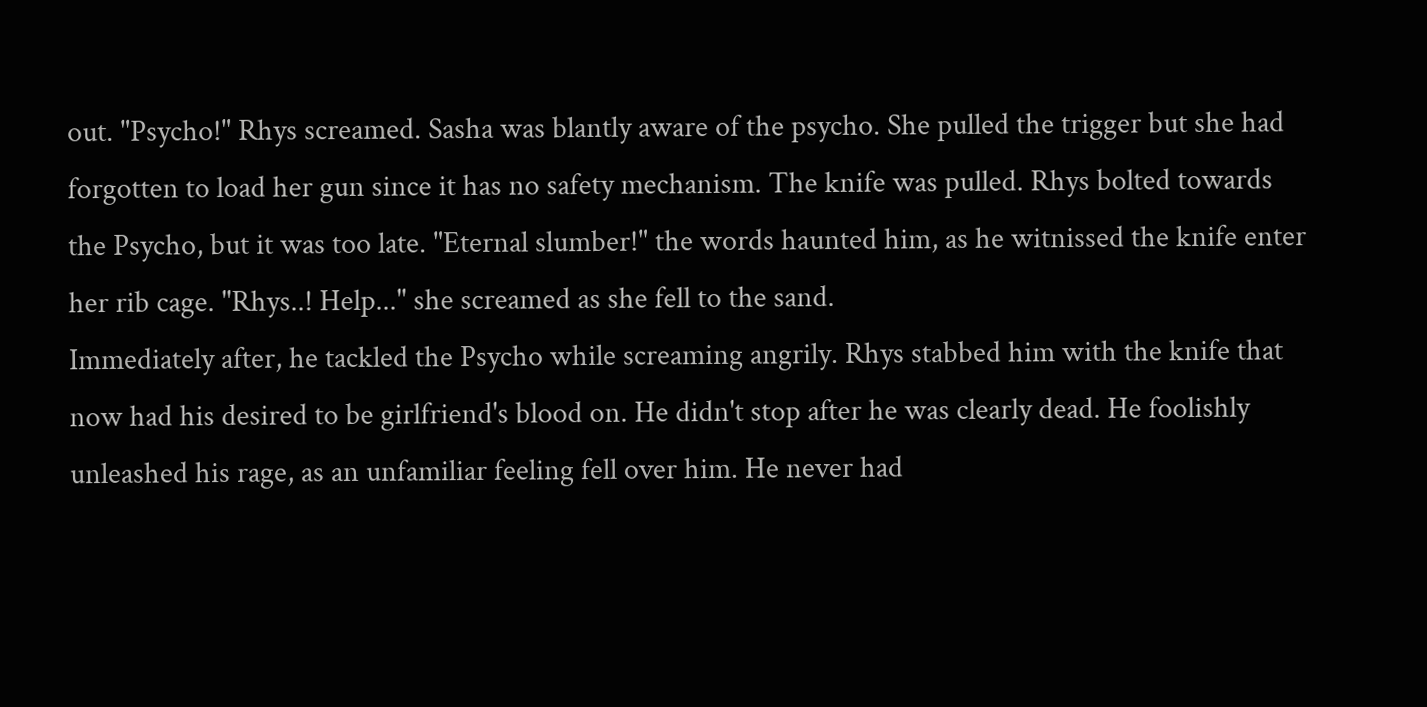out. "Psycho!" Rhys screamed. Sasha was blantly aware of the psycho. She pulled the trigger but she had forgotten to load her gun since it has no safety mechanism. The knife was pulled. Rhys bolted towards the Psycho, but it was too late. "Eternal slumber!" the words haunted him, as he witnissed the knife enter her rib cage. "Rhys..! Help..." she screamed as she fell to the sand.
Immediately after, he tackled the Psycho while screaming angrily. Rhys stabbed him with the knife that now had his desired to be girlfriend's blood on. He didn't stop after he was clearly dead. He foolishly unleashed his rage, as an unfamiliar feeling fell over him. He never had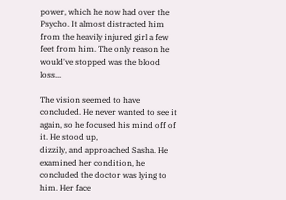power, which he now had over the Psycho. It almost distracted him from the heavily injured girl a few feet from him. The only reason he would've stopped was the blood loss...

The vision seemed to have concluded. He never wanted to see it again, so he focused his mind off of it. He stood up,
dizzily, and approached Sasha. He examined her condition, he concluded the doctor was lying to him. Her face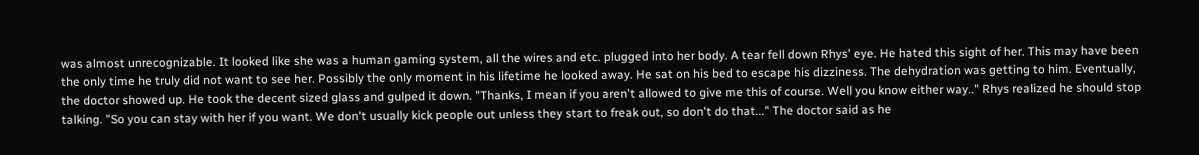was almost unrecognizable. It looked like she was a human gaming system, all the wires and etc. plugged into her body. A tear fell down Rhys' eye. He hated this sight of her. This may have been the only time he truly did not want to see her. Possibly the only moment in his lifetime he looked away. He sat on his bed to escape his dizziness. The dehydration was getting to him. Eventually, the doctor showed up. He took the decent sized glass and gulped it down. "Thanks, I mean if you aren't allowed to give me this of course. Well you know either way.." Rhys realized he should stop talking. "So you can stay with her if you want. We don't usually kick people out unless they start to freak out, so don't do that..." The doctor said as he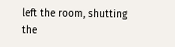left the room, shutting the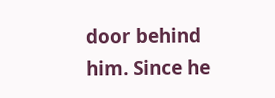door behind him. Since he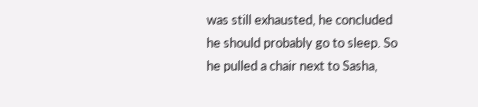was still exhausted, he concluded he should probably go to sleep. So he pulled a chair next to Sasha,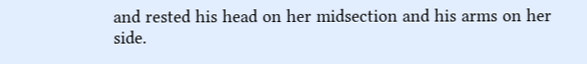and rested his head on her midsection and his arms on her side.